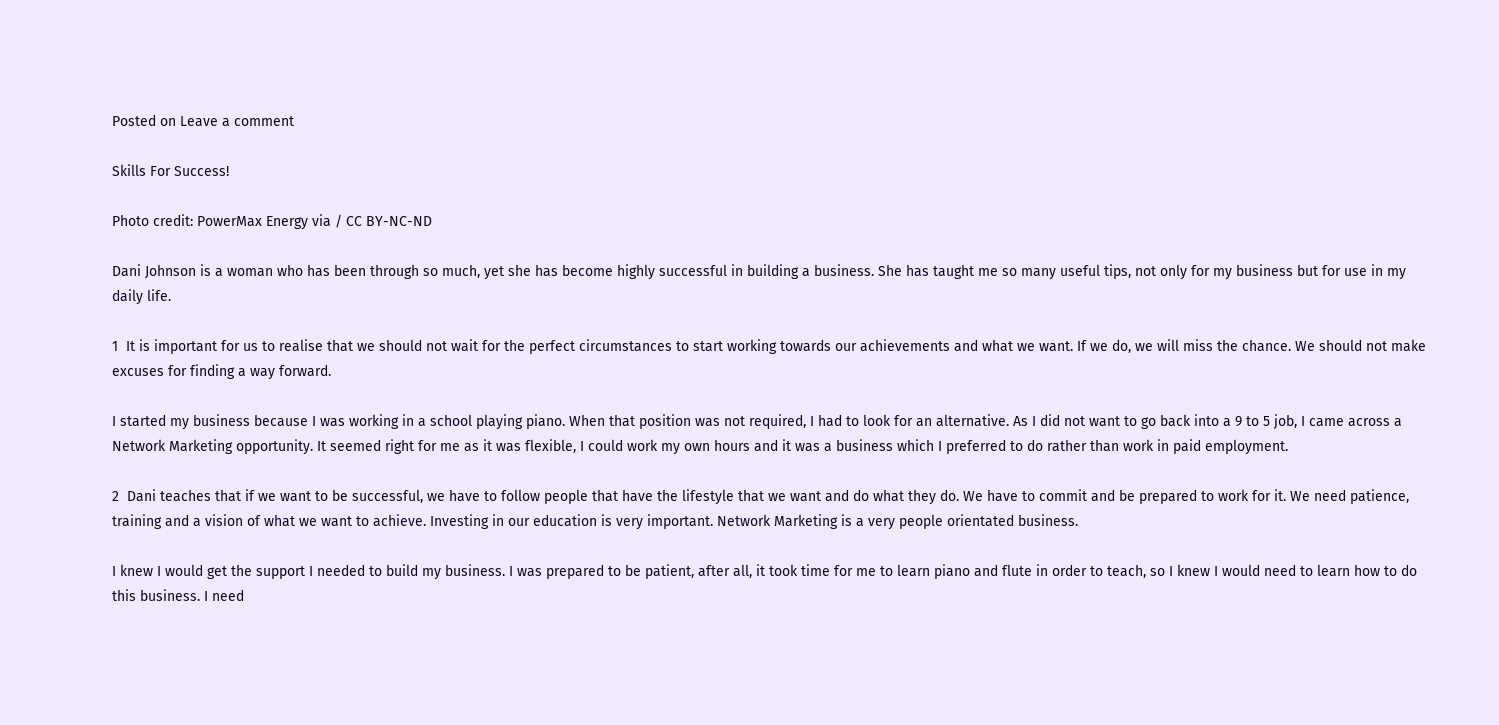Posted on Leave a comment

Skills For Success!

Photo credit: PowerMax Energy via / CC BY-NC-ND

Dani Johnson is a woman who has been through so much, yet she has become highly successful in building a business. She has taught me so many useful tips, not only for my business but for use in my daily life.

1  It is important for us to realise that we should not wait for the perfect circumstances to start working towards our achievements and what we want. If we do, we will miss the chance. We should not make excuses for finding a way forward.

I started my business because I was working in a school playing piano. When that position was not required, I had to look for an alternative. As I did not want to go back into a 9 to 5 job, I came across a Network Marketing opportunity. It seemed right for me as it was flexible, I could work my own hours and it was a business which I preferred to do rather than work in paid employment.

2  Dani teaches that if we want to be successful, we have to follow people that have the lifestyle that we want and do what they do. We have to commit and be prepared to work for it. We need patience, training and a vision of what we want to achieve. Investing in our education is very important. Network Marketing is a very people orientated business.

I knew I would get the support I needed to build my business. I was prepared to be patient, after all, it took time for me to learn piano and flute in order to teach, so I knew I would need to learn how to do this business. I need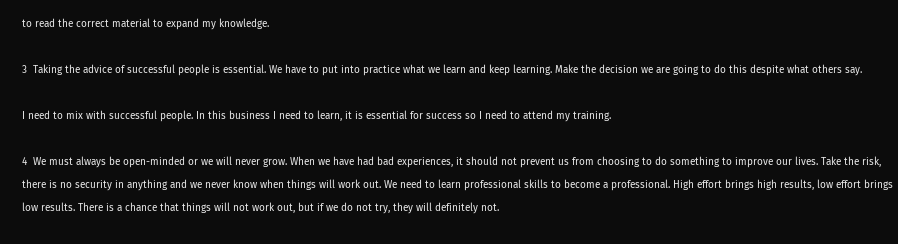to read the correct material to expand my knowledge.

3  Taking the advice of successful people is essential. We have to put into practice what we learn and keep learning. Make the decision we are going to do this despite what others say.

I need to mix with successful people. In this business I need to learn, it is essential for success so I need to attend my training.

4  We must always be open-minded or we will never grow. When we have had bad experiences, it should not prevent us from choosing to do something to improve our lives. Take the risk, there is no security in anything and we never know when things will work out. We need to learn professional skills to become a professional. High effort brings high results, low effort brings low results. There is a chance that things will not work out, but if we do not try, they will definitely not.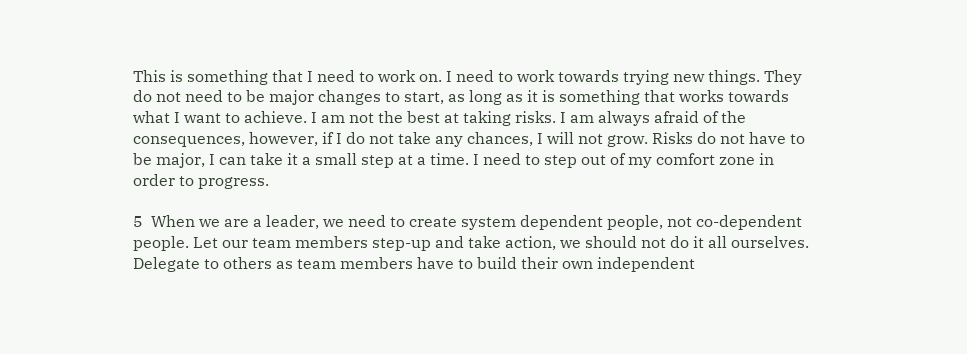This is something that I need to work on. I need to work towards trying new things. They do not need to be major changes to start, as long as it is something that works towards what I want to achieve. I am not the best at taking risks. I am always afraid of the consequences, however, if I do not take any chances, I will not grow. Risks do not have to be major, I can take it a small step at a time. I need to step out of my comfort zone in order to progress.

5  When we are a leader, we need to create system dependent people, not co-dependent people. Let our team members step-up and take action, we should not do it all ourselves. Delegate to others as team members have to build their own independent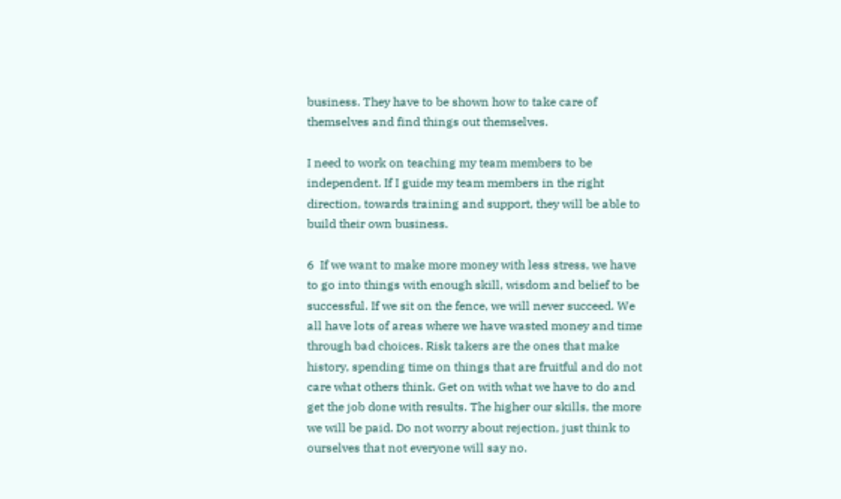business. They have to be shown how to take care of themselves and find things out themselves.

I need to work on teaching my team members to be independent. If I guide my team members in the right direction, towards training and support, they will be able to build their own business.

6  If we want to make more money with less stress, we have to go into things with enough skill, wisdom and belief to be successful. If we sit on the fence, we will never succeed. We all have lots of areas where we have wasted money and time through bad choices. Risk takers are the ones that make history, spending time on things that are fruitful and do not care what others think. Get on with what we have to do and get the job done with results. The higher our skills, the more we will be paid. Do not worry about rejection, just think to ourselves that not everyone will say no.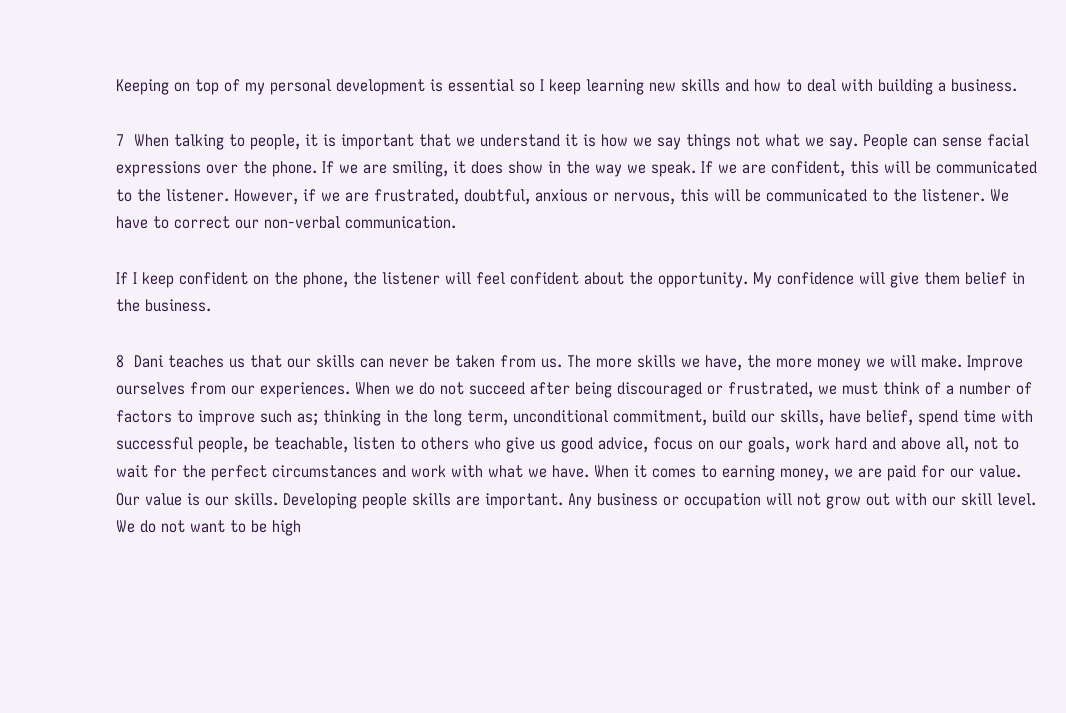Keeping on top of my personal development is essential so I keep learning new skills and how to deal with building a business.

7  When talking to people, it is important that we understand it is how we say things not what we say. People can sense facial expressions over the phone. If we are smiling, it does show in the way we speak. If we are confident, this will be communicated to the listener. However, if we are frustrated, doubtful, anxious or nervous, this will be communicated to the listener. We have to correct our non-verbal communication.

If I keep confident on the phone, the listener will feel confident about the opportunity. My confidence will give them belief in the business.

8  Dani teaches us that our skills can never be taken from us. The more skills we have, the more money we will make. Improve ourselves from our experiences. When we do not succeed after being discouraged or frustrated, we must think of a number of factors to improve such as; thinking in the long term, unconditional commitment, build our skills, have belief, spend time with successful people, be teachable, listen to others who give us good advice, focus on our goals, work hard and above all, not to wait for the perfect circumstances and work with what we have. When it comes to earning money, we are paid for our value. Our value is our skills. Developing people skills are important. Any business or occupation will not grow out with our skill level. We do not want to be high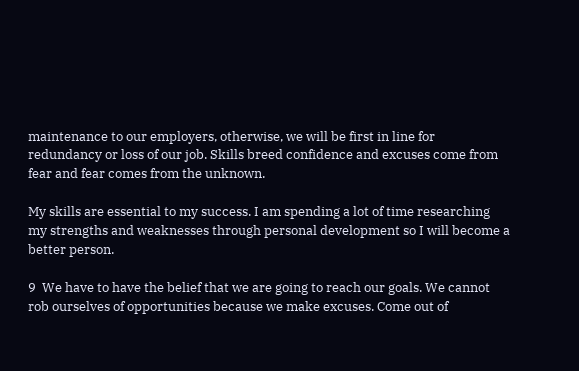maintenance to our employers, otherwise, we will be first in line for redundancy or loss of our job. Skills breed confidence and excuses come from fear and fear comes from the unknown.

My skills are essential to my success. I am spending a lot of time researching my strengths and weaknesses through personal development so I will become a better person.

9  We have to have the belief that we are going to reach our goals. We cannot rob ourselves of opportunities because we make excuses. Come out of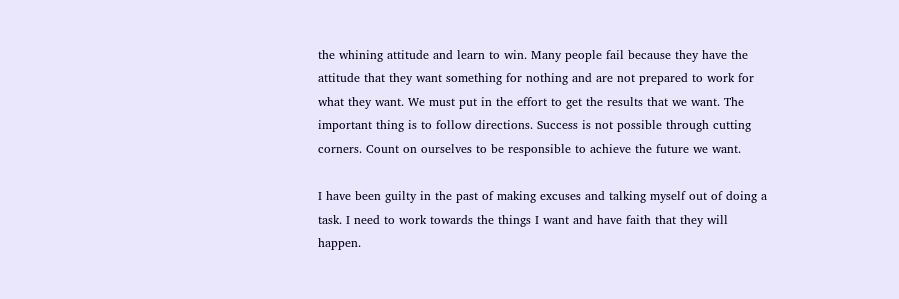the whining attitude and learn to win. Many people fail because they have the attitude that they want something for nothing and are not prepared to work for what they want. We must put in the effort to get the results that we want. The important thing is to follow directions. Success is not possible through cutting corners. Count on ourselves to be responsible to achieve the future we want.

I have been guilty in the past of making excuses and talking myself out of doing a task. I need to work towards the things I want and have faith that they will happen.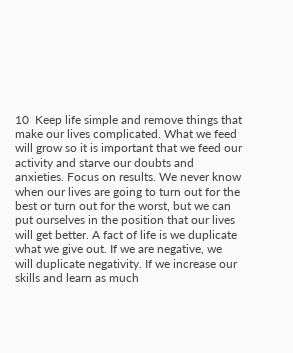10  Keep life simple and remove things that make our lives complicated. What we feed will grow so it is important that we feed our activity and starve our doubts and anxieties. Focus on results. We never know when our lives are going to turn out for the best or turn out for the worst, but we can put ourselves in the position that our lives will get better. A fact of life is we duplicate what we give out. If we are negative, we will duplicate negativity. If we increase our skills and learn as much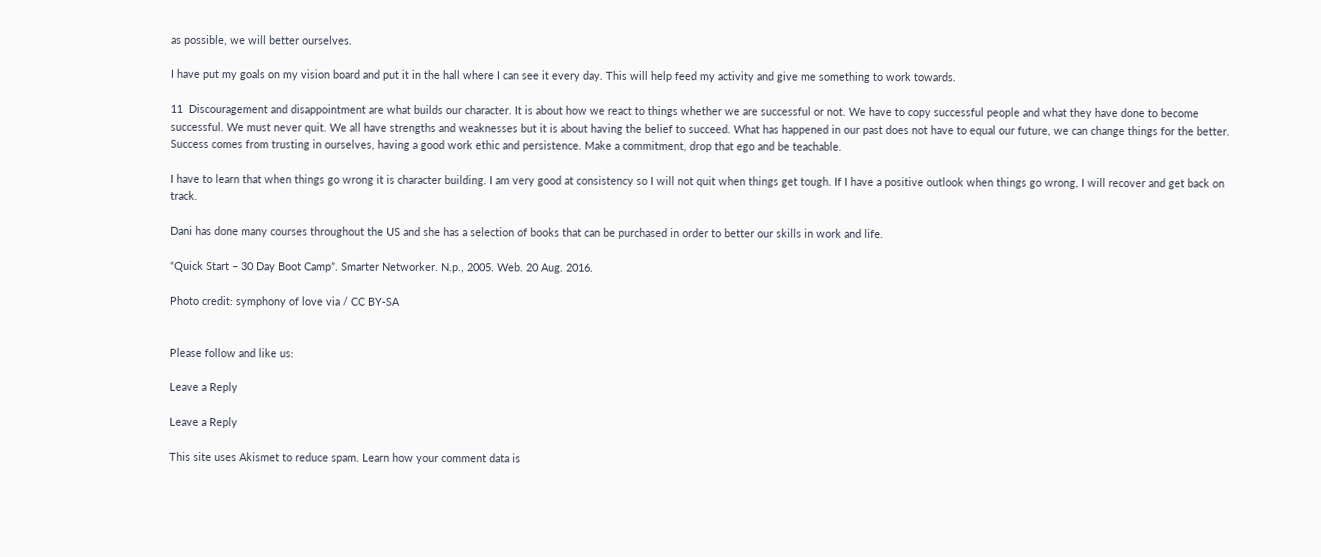as possible, we will better ourselves.

I have put my goals on my vision board and put it in the hall where I can see it every day. This will help feed my activity and give me something to work towards.

11  Discouragement and disappointment are what builds our character. It is about how we react to things whether we are successful or not. We have to copy successful people and what they have done to become successful. We must never quit. We all have strengths and weaknesses but it is about having the belief to succeed. What has happened in our past does not have to equal our future, we can change things for the better. Success comes from trusting in ourselves, having a good work ethic and persistence. Make a commitment, drop that ego and be teachable.

I have to learn that when things go wrong it is character building. I am very good at consistency so I will not quit when things get tough. If I have a positive outlook when things go wrong, I will recover and get back on track.

Dani has done many courses throughout the US and she has a selection of books that can be purchased in order to better our skills in work and life.

“Quick Start – 30 Day Boot Camp”. Smarter Networker. N.p., 2005. Web. 20 Aug. 2016.

Photo credit: symphony of love via / CC BY-SA


Please follow and like us:

Leave a Reply

Leave a Reply

This site uses Akismet to reduce spam. Learn how your comment data is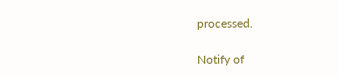processed.

Notify of